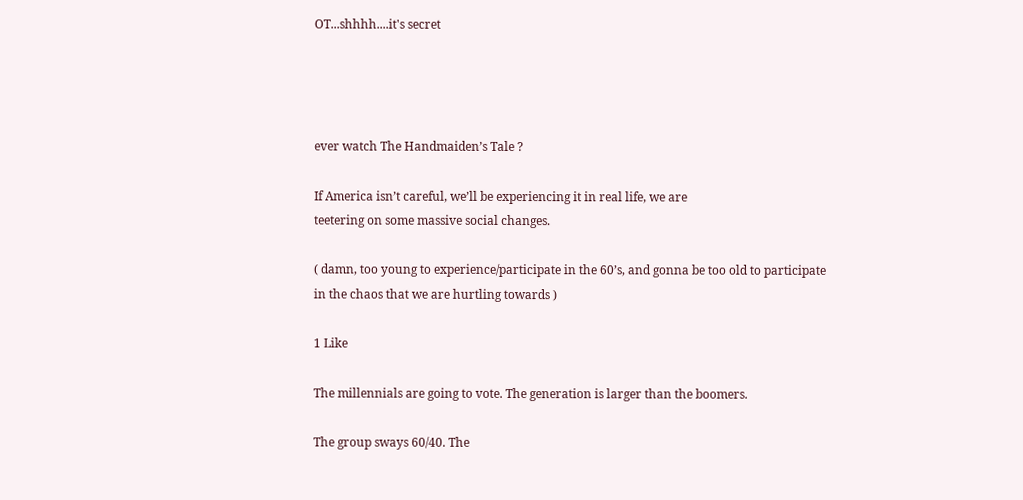OT...shhhh....it's secret




ever watch The Handmaiden’s Tale ?

If America isn’t careful, we’ll be experiencing it in real life, we are
teetering on some massive social changes.

( damn, too young to experience/participate in the 60’s, and gonna be too old to participate
in the chaos that we are hurtling towards )

1 Like

The millennials are going to vote. The generation is larger than the boomers.

The group sways 60/40. The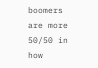boomers are more 50/50 in how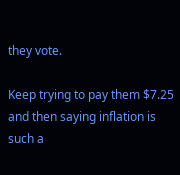they vote.

Keep trying to pay them $7.25 and then saying inflation is such a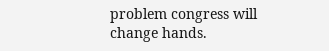problem congress will change hands.